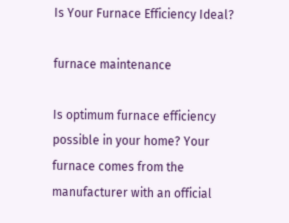Is Your Furnace Efficiency Ideal?

furnace maintenance

Is optimum furnace efficiency possible in your home? Your furnace comes from the manufacturer with an official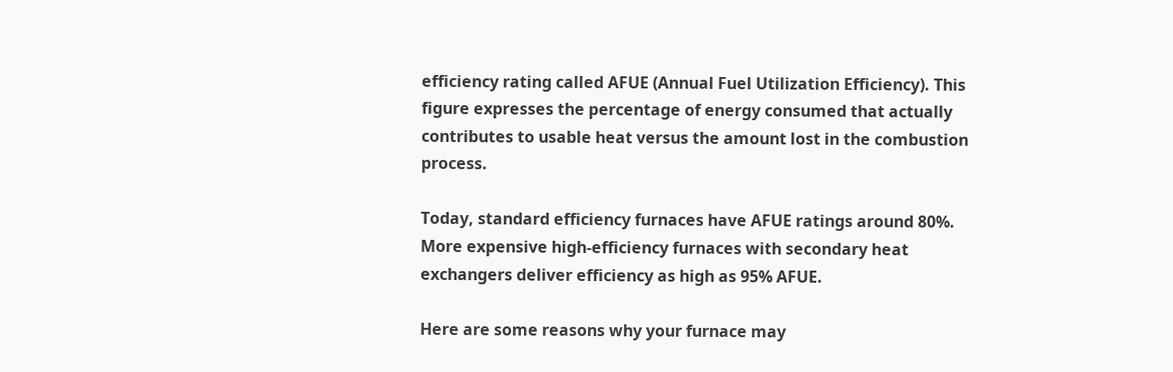efficiency rating called AFUE (Annual Fuel Utilization Efficiency). This figure expresses the percentage of energy consumed that actually contributes to usable heat versus the amount lost in the combustion process.

Today, standard efficiency furnaces have AFUE ratings around 80%. More expensive high-efficiency furnaces with secondary heat exchangers deliver efficiency as high as 95% AFUE.

Here are some reasons why your furnace may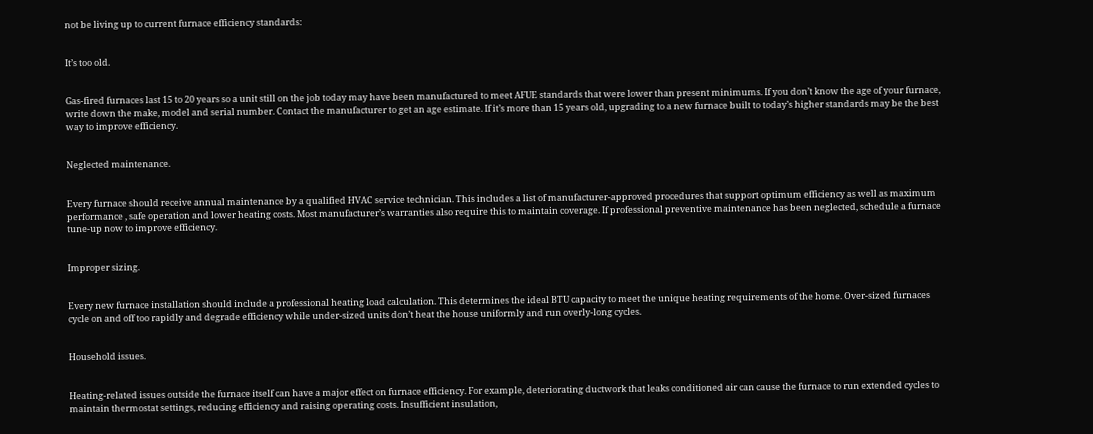not be living up to current furnace efficiency standards:


It’s too old.


Gas-fired furnaces last 15 to 20 years so a unit still on the job today may have been manufactured to meet AFUE standards that were lower than present minimums. If you don’t know the age of your furnace, write down the make, model and serial number. Contact the manufacturer to get an age estimate. If it’s more than 15 years old, upgrading to a new furnace built to today’s higher standards may be the best way to improve efficiency.


Neglected maintenance.


Every furnace should receive annual maintenance by a qualified HVAC service technician. This includes a list of manufacturer-approved procedures that support optimum efficiency as well as maximum performance , safe operation and lower heating costs. Most manufacturer’s warranties also require this to maintain coverage. If professional preventive maintenance has been neglected, schedule a furnace tune-up now to improve efficiency.


Improper sizing.


Every new furnace installation should include a professional heating load calculation. This determines the ideal BTU capacity to meet the unique heating requirements of the home. Over-sized furnaces cycle on and off too rapidly and degrade efficiency while under-sized units don’t heat the house uniformly and run overly-long cycles.


Household issues.


Heating-related issues outside the furnace itself can have a major effect on furnace efficiency. For example, deteriorating ductwork that leaks conditioned air can cause the furnace to run extended cycles to maintain thermostat settings, reducing efficiency and raising operating costs. Insufficient insulation,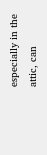especially in the attic, can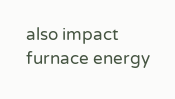also impact furnace energy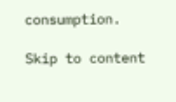consumption.

Skip to content